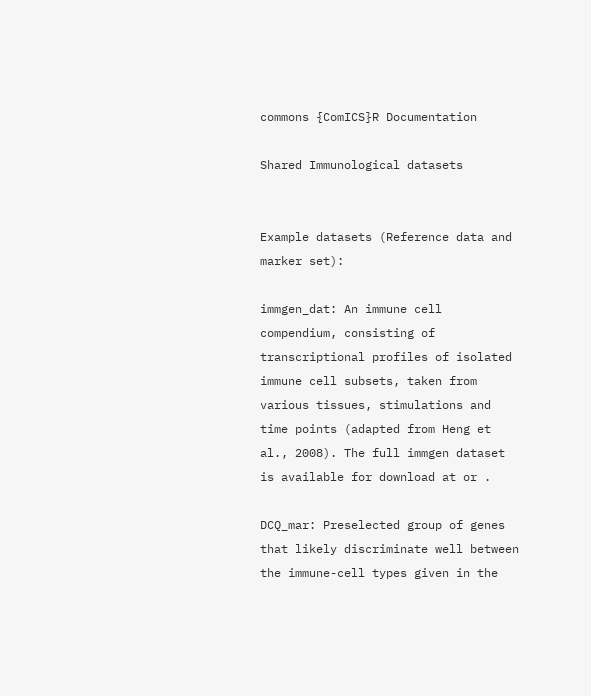commons {ComICS}R Documentation

Shared Immunological datasets


Example datasets (Reference data and marker set):

immgen_dat: An immune cell compendium, consisting of transcriptional profiles of isolated immune cell subsets, taken from various tissues, stimulations and time points (adapted from Heng et al., 2008). The full immgen dataset is available for download at or .

DCQ_mar: Preselected group of genes that likely discriminate well between the immune-cell types given in the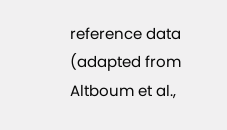reference data (adapted from Altboum et al.,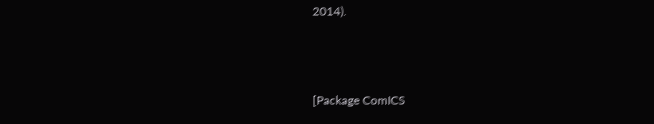2014).



[Package ComICS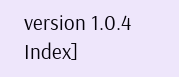version 1.0.4 Index]